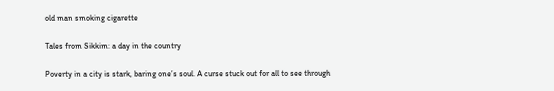old man smoking cigarette

Tales from Sikkim: a day in the country

Poverty in a city is stark, baring one’s soul. A curse stuck out for all to see through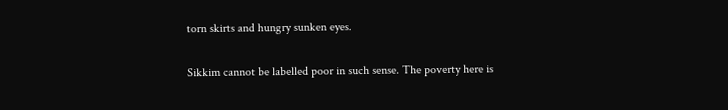torn skirts and hungry sunken eyes.

Sikkim cannot be labelled poor in such sense. The poverty here is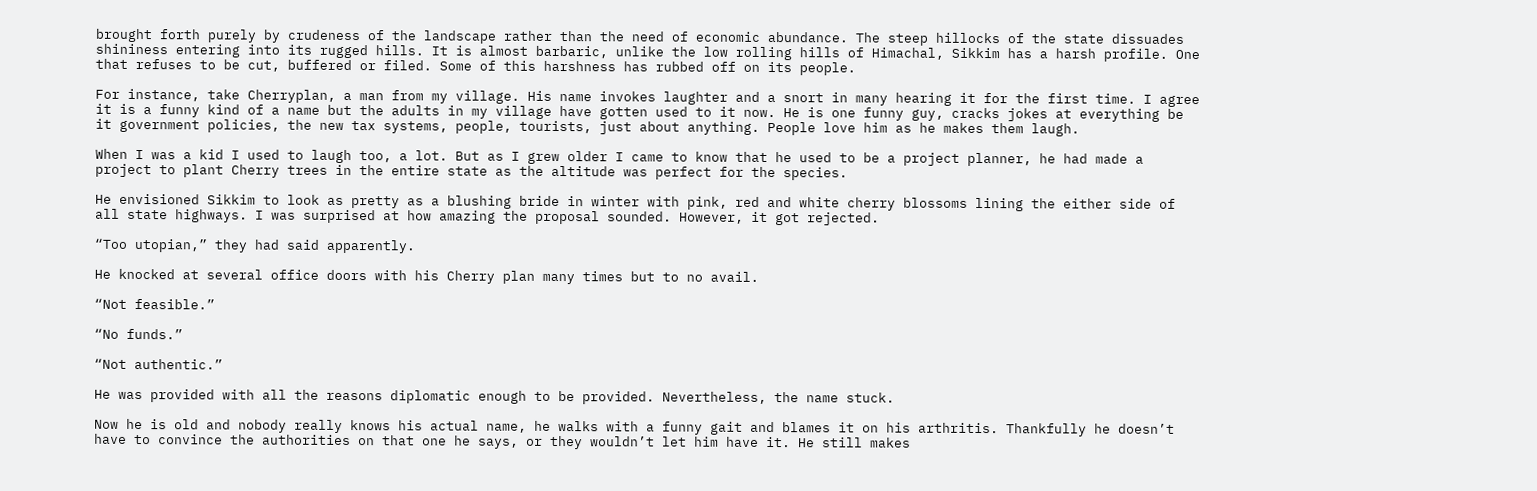brought forth purely by crudeness of the landscape rather than the need of economic abundance. The steep hillocks of the state dissuades shininess entering into its rugged hills. It is almost barbaric, unlike the low rolling hills of Himachal, Sikkim has a harsh profile. One that refuses to be cut, buffered or filed. Some of this harshness has rubbed off on its people.

For instance, take Cherryplan, a man from my village. His name invokes laughter and a snort in many hearing it for the first time. I agree it is a funny kind of a name but the adults in my village have gotten used to it now. He is one funny guy, cracks jokes at everything be it government policies, the new tax systems, people, tourists, just about anything. People love him as he makes them laugh.

When I was a kid I used to laugh too, a lot. But as I grew older I came to know that he used to be a project planner, he had made a project to plant Cherry trees in the entire state as the altitude was perfect for the species.

He envisioned Sikkim to look as pretty as a blushing bride in winter with pink, red and white cherry blossoms lining the either side of all state highways. I was surprised at how amazing the proposal sounded. However, it got rejected.

“Too utopian,” they had said apparently.

He knocked at several office doors with his Cherry plan many times but to no avail.

“Not feasible.”

“No funds.”

“Not authentic.”

He was provided with all the reasons diplomatic enough to be provided. Nevertheless, the name stuck.

Now he is old and nobody really knows his actual name, he walks with a funny gait and blames it on his arthritis. Thankfully he doesn’t have to convince the authorities on that one he says, or they wouldn’t let him have it. He still makes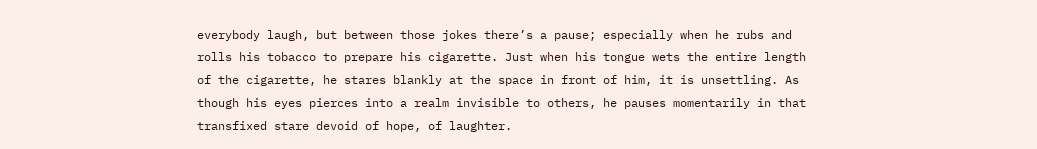everybody laugh, but between those jokes there’s a pause; especially when he rubs and rolls his tobacco to prepare his cigarette. Just when his tongue wets the entire length of the cigarette, he stares blankly at the space in front of him, it is unsettling. As though his eyes pierces into a realm invisible to others, he pauses momentarily in that transfixed stare devoid of hope, of laughter.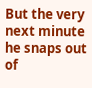But the very next minute he snaps out of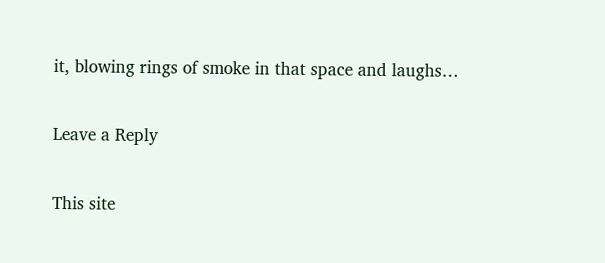it, blowing rings of smoke in that space and laughs…

Leave a Reply

This site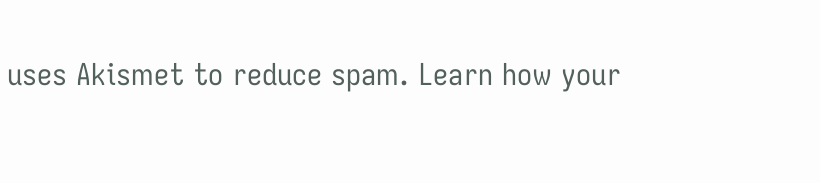uses Akismet to reduce spam. Learn how your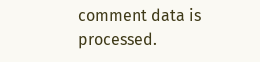comment data is processed.